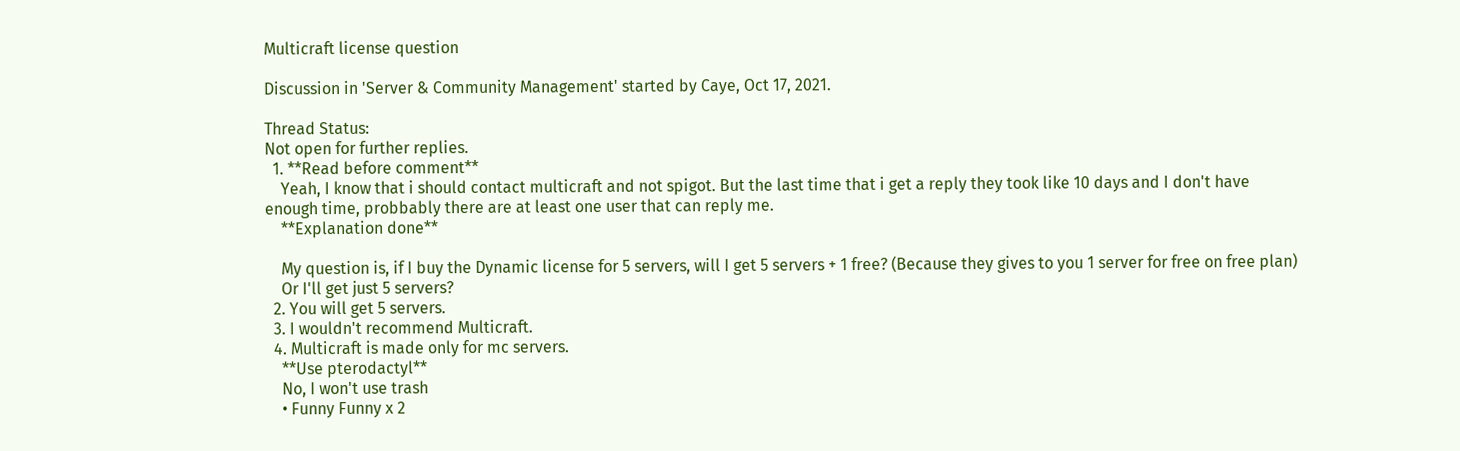Multicraft license question

Discussion in 'Server & Community Management' started by Caye, Oct 17, 2021.

Thread Status:
Not open for further replies.
  1. **Read before comment**
    Yeah, I know that i should contact multicraft and not spigot. But the last time that i get a reply they took like 10 days and I don't have enough time, probbably there are at least one user that can reply me.
    **Explanation done**

    My question is, if I buy the Dynamic license for 5 servers, will I get 5 servers + 1 free? (Because they gives to you 1 server for free on free plan)
    Or I'll get just 5 servers?
  2. You will get 5 servers.
  3. I wouldn't recommend Multicraft.
  4. Multicraft is made only for mc servers.
    **Use pterodactyl**
    No, I won't use trash
    • Funny Funny x 2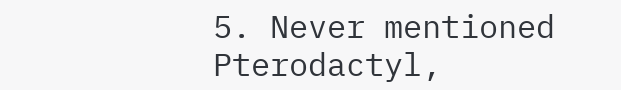5. Never mentioned Pterodactyl,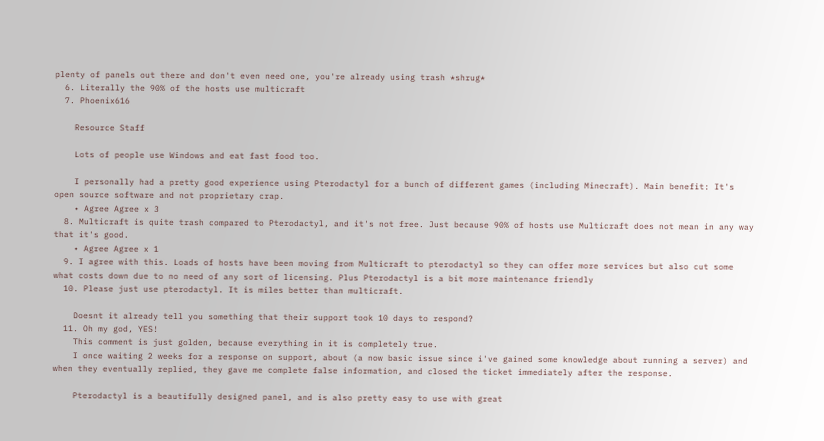plenty of panels out there and don't even need one, you're already using trash *shrug*
  6. Literally the 90% of the hosts use multicraft
  7. Phoenix616

    Resource Staff

    Lots of people use Windows and eat fast food too.

    I personally had a pretty good experience using Pterodactyl for a bunch of different games (including Minecraft). Main benefit: It's open source software and not proprietary crap.
    • Agree Agree x 3
  8. Multicraft is quite trash compared to Pterodactyl, and it's not free. Just because 90% of hosts use Multicraft does not mean in any way that it's good.
    • Agree Agree x 1
  9. I agree with this. Loads of hosts have been moving from Multicraft to pterodactyl so they can offer more services but also cut some what costs down due to no need of any sort of licensing. Plus Pterodactyl is a bit more maintenance friendly
  10. Please just use pterodactyl. It is miles better than multicraft.

    Doesnt it already tell you something that their support took 10 days to respond?
  11. Oh my god, YES!
    This comment is just golden, because everything in it is completely true.
    I once waiting 2 weeks for a response on support, about (a now basic issue since i've gained some knowledge about running a server) and when they eventually replied, they gave me complete false information, and closed the ticket immediately after the response.

    Pterodactyl is a beautifully designed panel, and is also pretty easy to use with great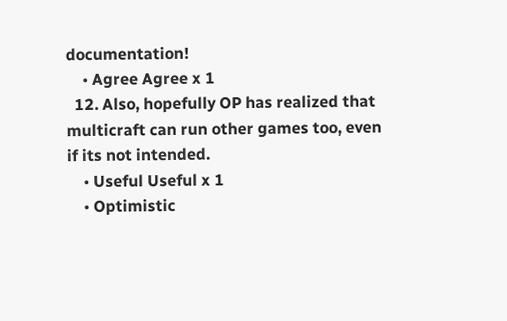documentation!
    • Agree Agree x 1
  12. Also, hopefully OP has realized that multicraft can run other games too, even if its not intended.
    • Useful Useful x 1
    • Optimistic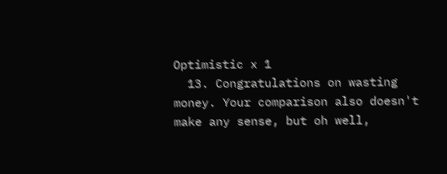Optimistic x 1
  13. Congratulations on wasting money. Your comparison also doesn't make any sense, but oh well,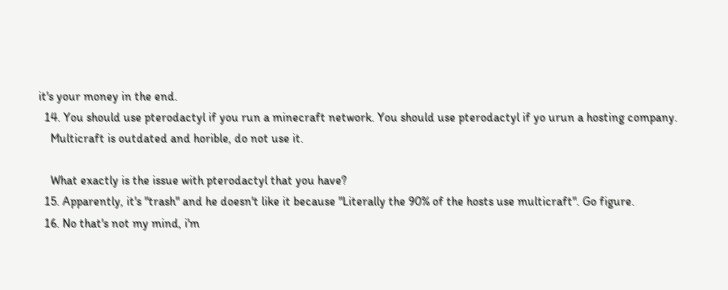it's your money in the end.
  14. You should use pterodactyl if you run a minecraft network. You should use pterodactyl if yo urun a hosting company.
    Multicraft is outdated and horible, do not use it.

    What exactly is the issue with pterodactyl that you have?
  15. Apparently, it's "trash" and he doesn't like it because "Literally the 90% of the hosts use multicraft". Go figure.
  16. No that's not my mind, i'm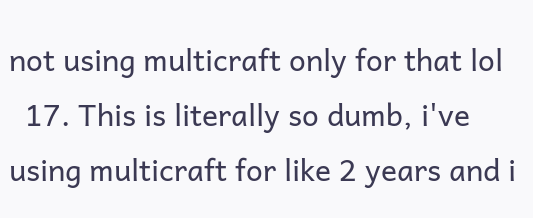not using multicraft only for that lol
  17. This is literally so dumb, i've using multicraft for like 2 years and i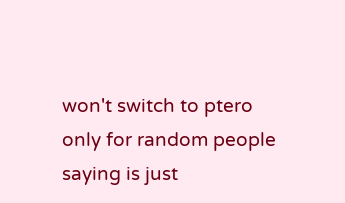won't switch to ptero only for random people saying is just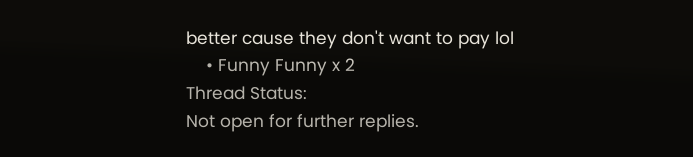better cause they don't want to pay lol
    • Funny Funny x 2
Thread Status:
Not open for further replies.